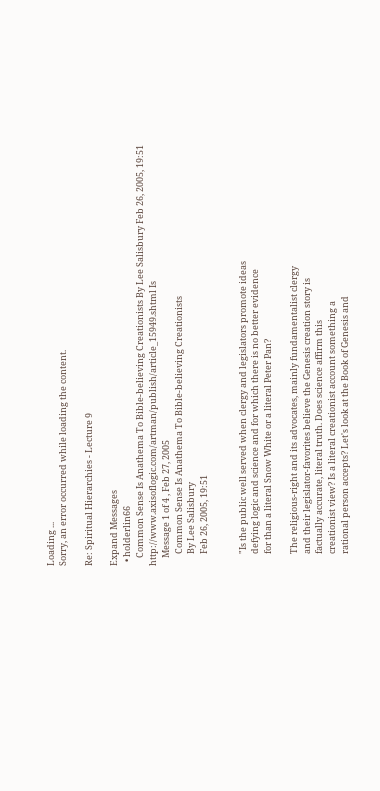Loading ...
Sorry, an error occurred while loading the content.

Re: Spiritual Hierarchies - Lecture 9

Expand Messages
  • holderlin66
    Common Sense Is Anathema To Bible-believing Creationists By Lee Salisbury Feb 26, 2005, 19:51 http://www.axisoflogic.com/artman/publish/article_15949.shtml Is
    Message 1 of 4 , Feb 27, 2005
      Common Sense Is Anathema To Bible-believing Creationists
      By Lee Salisbury
      Feb 26, 2005, 19:51


      "Is the public well served when clergy and legislators promote ideas
      defying logic and science and for which there is no better evidence
      for than a literal Snow White or a literal Peter Pan?

      The religious-right and its advocates, mainly fundamentalist clergy
      and their legislator-favorites believe the Genesis creation story is
      factually accurate, literal truth. Does science affirm this
      creationist view? Is a literal creationist account something a
      rational person accepts? Let's look at the Book of Genesis and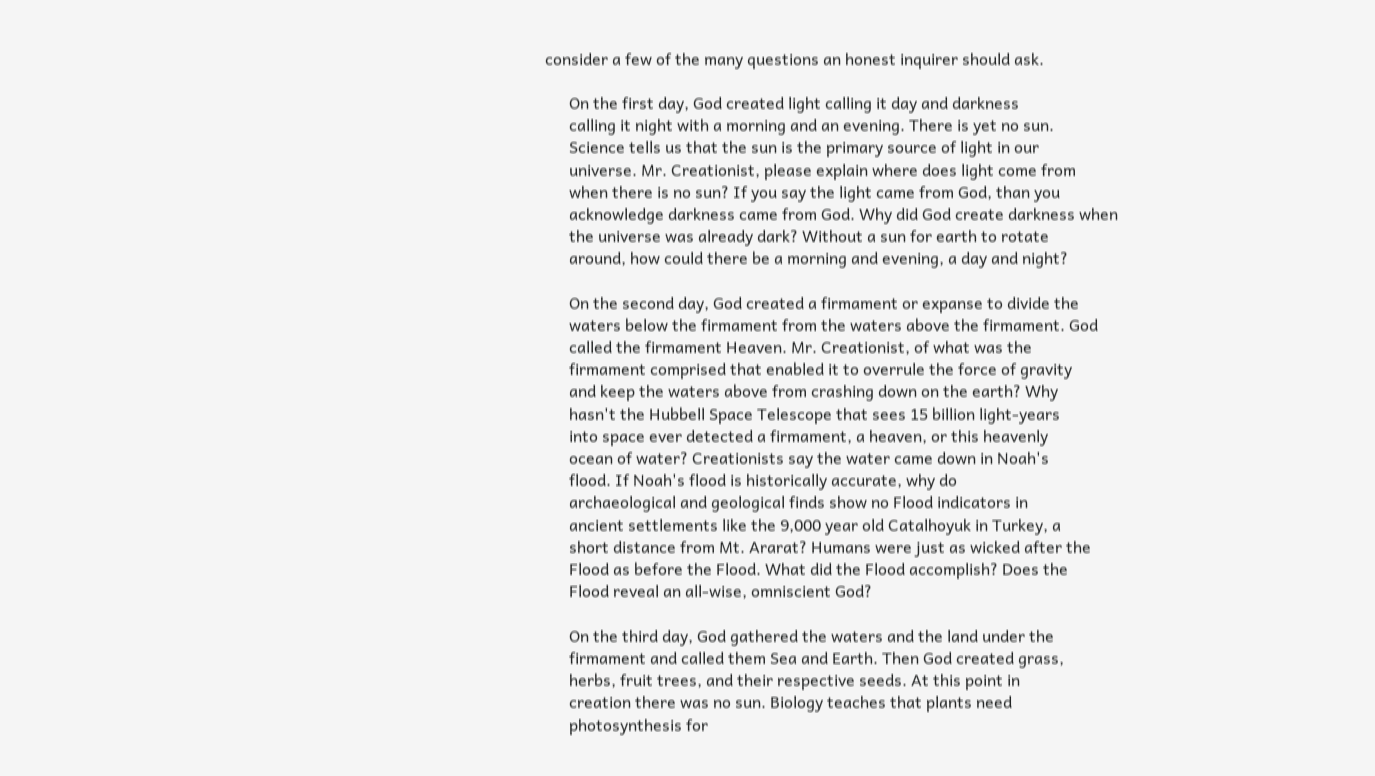consider a few of the many questions an honest inquirer should ask.

      On the first day, God created light calling it day and darkness
      calling it night with a morning and an evening. There is yet no sun.
      Science tells us that the sun is the primary source of light in our
      universe. Mr. Creationist, please explain where does light come from
      when there is no sun? If you say the light came from God, than you
      acknowledge darkness came from God. Why did God create darkness when
      the universe was already dark? Without a sun for earth to rotate
      around, how could there be a morning and evening, a day and night?

      On the second day, God created a firmament or expanse to divide the
      waters below the firmament from the waters above the firmament. God
      called the firmament Heaven. Mr. Creationist, of what was the
      firmament comprised that enabled it to overrule the force of gravity
      and keep the waters above from crashing down on the earth? Why
      hasn't the Hubbell Space Telescope that sees 15 billion light-years
      into space ever detected a firmament, a heaven, or this heavenly
      ocean of water? Creationists say the water came down in Noah's
      flood. If Noah's flood is historically accurate, why do
      archaeological and geological finds show no Flood indicators in
      ancient settlements like the 9,000 year old Catalhoyuk in Turkey, a
      short distance from Mt. Ararat? Humans were just as wicked after the
      Flood as before the Flood. What did the Flood accomplish? Does the
      Flood reveal an all-wise, omniscient God?

      On the third day, God gathered the waters and the land under the
      firmament and called them Sea and Earth. Then God created grass,
      herbs, fruit trees, and their respective seeds. At this point in
      creation there was no sun. Biology teaches that plants need
      photosynthesis for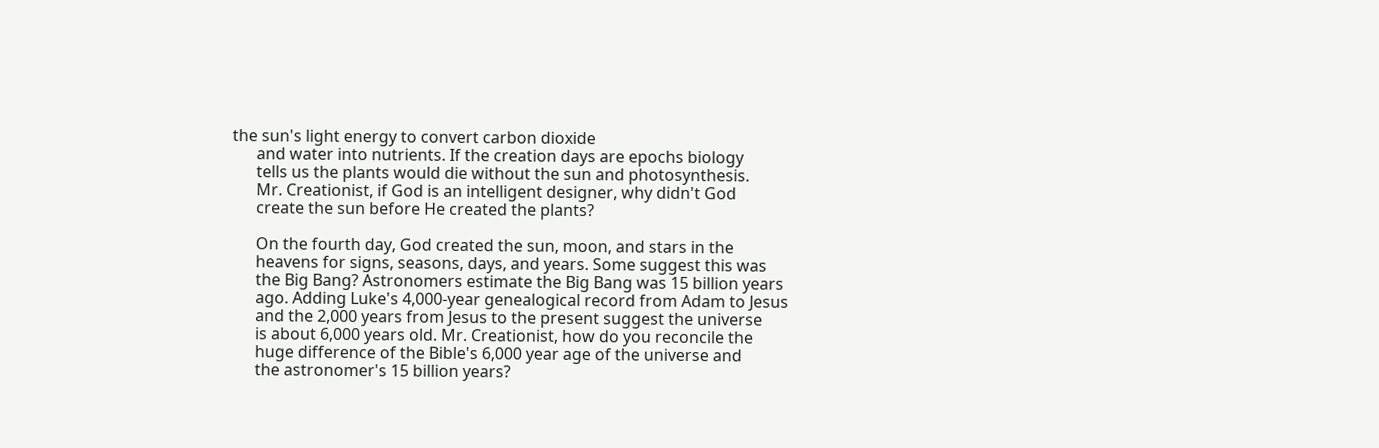the sun's light energy to convert carbon dioxide
      and water into nutrients. If the creation days are epochs biology
      tells us the plants would die without the sun and photosynthesis.
      Mr. Creationist, if God is an intelligent designer, why didn't God
      create the sun before He created the plants?

      On the fourth day, God created the sun, moon, and stars in the
      heavens for signs, seasons, days, and years. Some suggest this was
      the Big Bang? Astronomers estimate the Big Bang was 15 billion years
      ago. Adding Luke's 4,000-year genealogical record from Adam to Jesus
      and the 2,000 years from Jesus to the present suggest the universe
      is about 6,000 years old. Mr. Creationist, how do you reconcile the
      huge difference of the Bible's 6,000 year age of the universe and
      the astronomer's 15 billion years?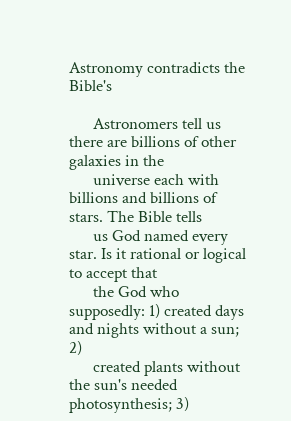Astronomy contradicts the Bible's

      Astronomers tell us there are billions of other galaxies in the
      universe each with billions and billions of stars. The Bible tells
      us God named every star. Is it rational or logical to accept that
      the God who supposedly: 1) created days and nights without a sun; 2)
      created plants without the sun's needed photosynthesis; 3)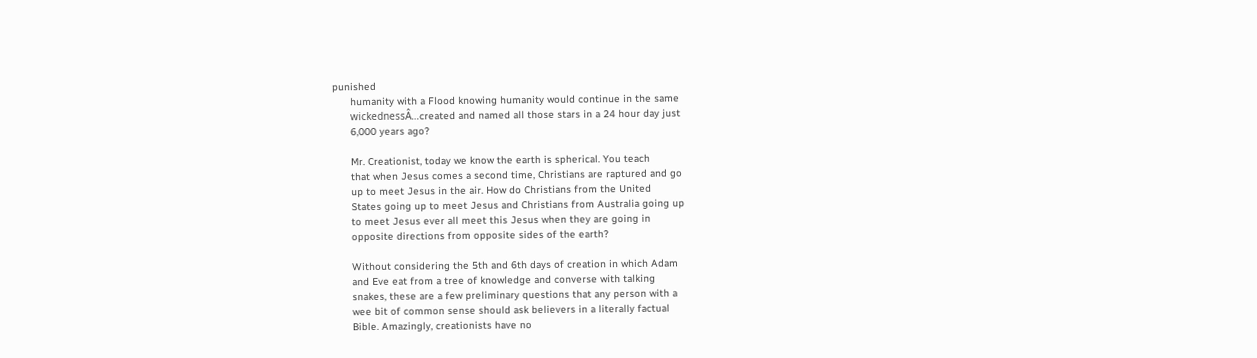punished
      humanity with a Flood knowing humanity would continue in the same
      wickednessÂ…created and named all those stars in a 24 hour day just
      6,000 years ago?

      Mr. Creationist, today we know the earth is spherical. You teach
      that when Jesus comes a second time, Christians are raptured and go
      up to meet Jesus in the air. How do Christians from the United
      States going up to meet Jesus and Christians from Australia going up
      to meet Jesus ever all meet this Jesus when they are going in
      opposite directions from opposite sides of the earth?

      Without considering the 5th and 6th days of creation in which Adam
      and Eve eat from a tree of knowledge and converse with talking
      snakes, these are a few preliminary questions that any person with a
      wee bit of common sense should ask believers in a literally factual
      Bible. Amazingly, creationists have no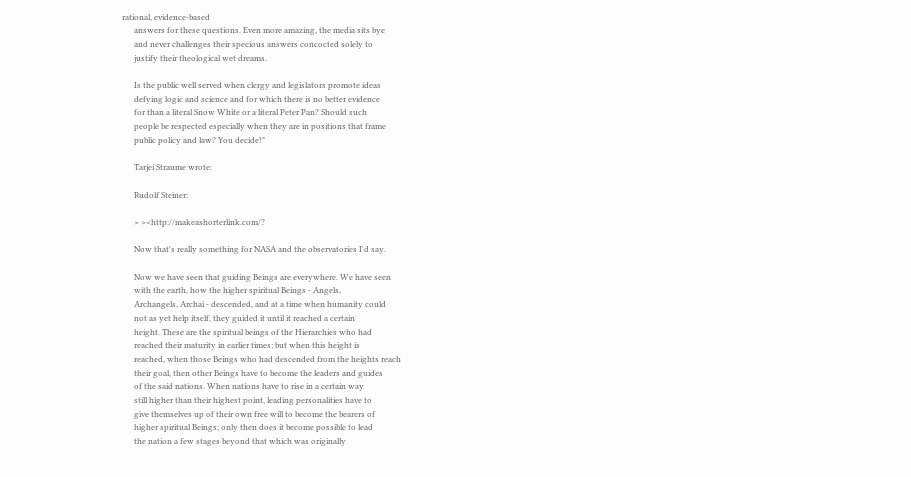rational, evidence-based
      answers for these questions. Even more amazing, the media sits bye
      and never challenges their specious answers concocted solely to
      justify their theological wet dreams.

      Is the public well served when clergy and legislators promote ideas
      defying logic and science and for which there is no better evidence
      for than a literal Snow White or a literal Peter Pan? Should such
      people be respected especially when they are in positions that frame
      public policy and law? You decide!"

      Tarjei Straume wrote:

      Rudolf Steiner:

      > ><http://makeashorterlink.com/?

      Now that's really something for NASA and the observatories I'd say.

      Now we have seen that guiding Beings are everywhere. We have seen
      with the earth, how the higher spiritual Beings - Angels,
      Archangels, Archai - descended, and at a time when humanity could
      not as yet help itself, they guided it until it reached a certain
      height. These are the spiritual beings of the Hierarchies who had
      reached their maturity in earlier times; but when this height is
      reached, when those Beings who had descended from the heights reach
      their goal, then other Beings have to become the leaders and guides
      of the said nations. When nations have to rise in a certain way
      still higher than their highest point, leading personalities have to
      give themselves up of their own free will to become the bearers of
      higher spiritual Beings; only then does it become possible to lead
      the nation a few stages beyond that which was originally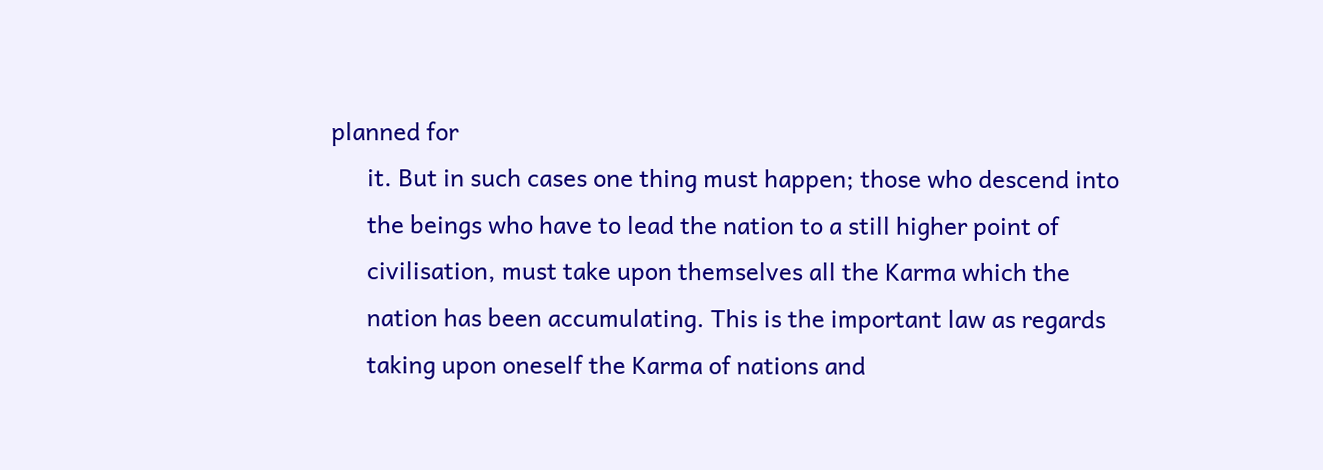planned for
      it. But in such cases one thing must happen; those who descend into
      the beings who have to lead the nation to a still higher point of
      civilisation, must take upon themselves all the Karma which the
      nation has been accumulating. This is the important law as regards
      taking upon oneself the Karma of nations and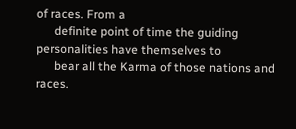of races. From a
      definite point of time the guiding personalities have themselves to
      bear all the Karma of those nations and races.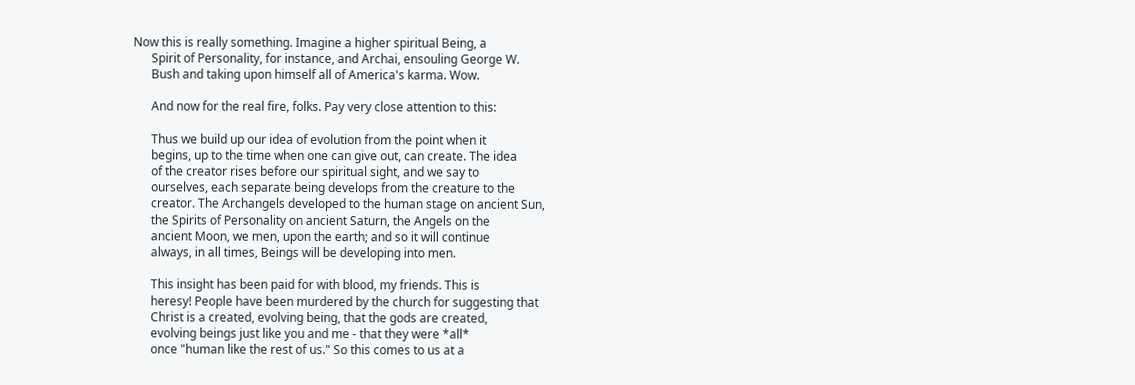Now this is really something. Imagine a higher spiritual Being, a
      Spirit of Personality, for instance, and Archai, ensouling George W.
      Bush and taking upon himself all of America's karma. Wow.

      And now for the real fire, folks. Pay very close attention to this:

      Thus we build up our idea of evolution from the point when it
      begins, up to the time when one can give out, can create. The idea
      of the creator rises before our spiritual sight, and we say to
      ourselves, each separate being develops from the creature to the
      creator. The Archangels developed to the human stage on ancient Sun,
      the Spirits of Personality on ancient Saturn, the Angels on the
      ancient Moon, we men, upon the earth; and so it will continue
      always, in all times, Beings will be developing into men.

      This insight has been paid for with blood, my friends. This is
      heresy! People have been murdered by the church for suggesting that
      Christ is a created, evolving being, that the gods are created,
      evolving beings just like you and me - that they were *all*
      once "human like the rest of us." So this comes to us at a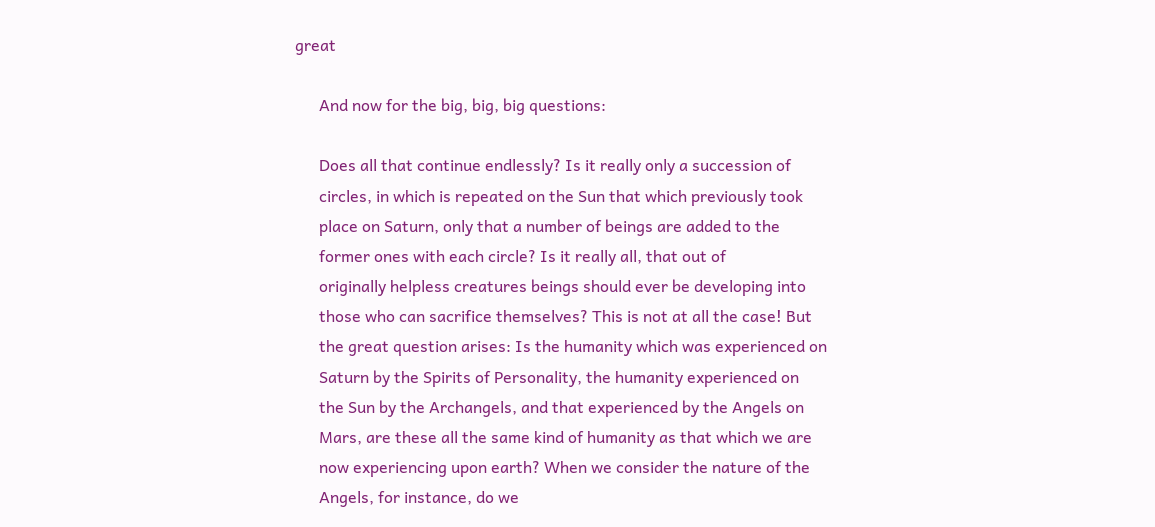great

      And now for the big, big, big questions:

      Does all that continue endlessly? Is it really only a succession of
      circles, in which is repeated on the Sun that which previously took
      place on Saturn, only that a number of beings are added to the
      former ones with each circle? Is it really all, that out of
      originally helpless creatures beings should ever be developing into
      those who can sacrifice themselves? This is not at all the case! But
      the great question arises: Is the humanity which was experienced on
      Saturn by the Spirits of Personality, the humanity experienced on
      the Sun by the Archangels, and that experienced by the Angels on
      Mars, are these all the same kind of humanity as that which we are
      now experiencing upon earth? When we consider the nature of the
      Angels, for instance, do we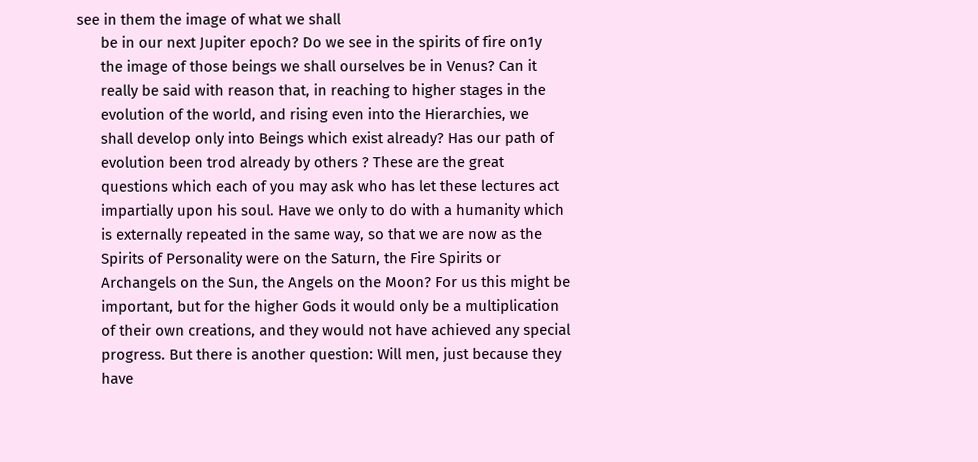see in them the image of what we shall
      be in our next Jupiter epoch? Do we see in the spirits of fire on1y
      the image of those beings we shall ourselves be in Venus? Can it
      really be said with reason that, in reaching to higher stages in the
      evolution of the world, and rising even into the Hierarchies, we
      shall develop only into Beings which exist already? Has our path of
      evolution been trod already by others ? These are the great
      questions which each of you may ask who has let these lectures act
      impartially upon his soul. Have we only to do with a humanity which
      is externally repeated in the same way, so that we are now as the
      Spirits of Personality were on the Saturn, the Fire Spirits or
      Archangels on the Sun, the Angels on the Moon? For us this might be
      important, but for the higher Gods it would only be a multiplication
      of their own creations, and they would not have achieved any special
      progress. But there is another question: Will men, just because they
      have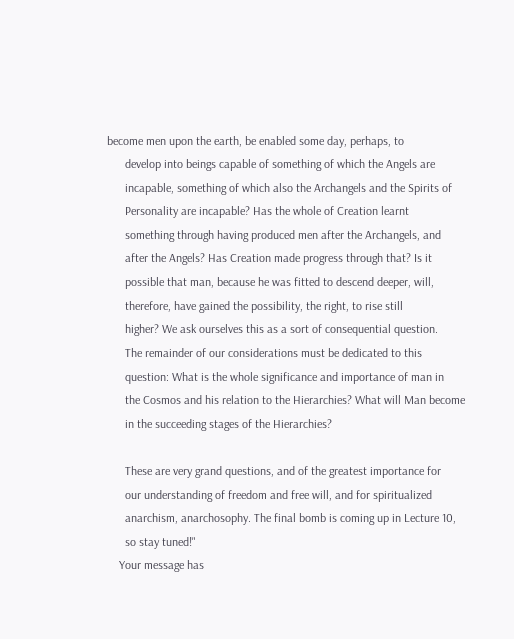become men upon the earth, be enabled some day, perhaps, to
      develop into beings capable of something of which the Angels are
      incapable, something of which also the Archangels and the Spirits of
      Personality are incapable? Has the whole of Creation learnt
      something through having produced men after the Archangels, and
      after the Angels? Has Creation made progress through that? Is it
      possible that man, because he was fitted to descend deeper, will,
      therefore, have gained the possibility, the right, to rise still
      higher? We ask ourselves this as a sort of consequential question.
      The remainder of our considerations must be dedicated to this
      question: What is the whole significance and importance of man in
      the Cosmos and his relation to the Hierarchies? What will Man become
      in the succeeding stages of the Hierarchies?

      These are very grand questions, and of the greatest importance for
      our understanding of freedom and free will, and for spiritualized
      anarchism, anarchosophy. The final bomb is coming up in Lecture 10,
      so stay tuned!"
    Your message has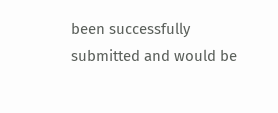been successfully submitted and would be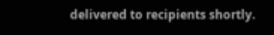delivered to recipients shortly.